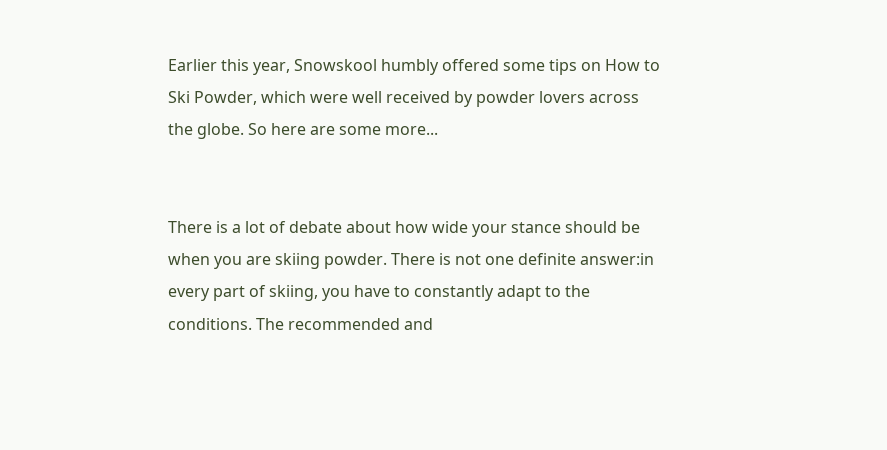Earlier this year, Snowskool humbly offered some tips on How to Ski Powder, which were well received by powder lovers across the globe. So here are some more...


There is a lot of debate about how wide your stance should be when you are skiing powder. There is not one definite answer:in every part of skiing, you have to constantly adapt to the conditions. The recommended and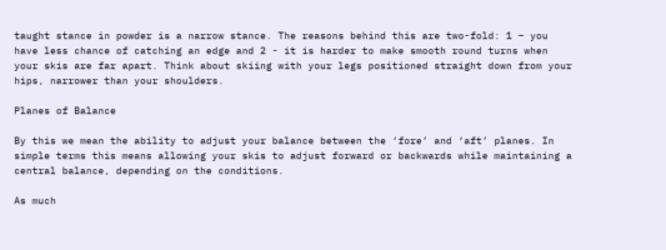taught stance in powder is a narrow stance. The reasons behind this are two-fold: 1 – you have less chance of catching an edge and 2 - it is harder to make smooth round turns when your skis are far apart. Think about skiing with your legs positioned straight down from your hips, narrower than your shoulders.

Planes of Balance

By this we mean the ability to adjust your balance between the ‘fore’ and ‘aft’ planes. In simple terms this means allowing your skis to adjust forward or backwards while maintaining a central balance, depending on the conditions.

As much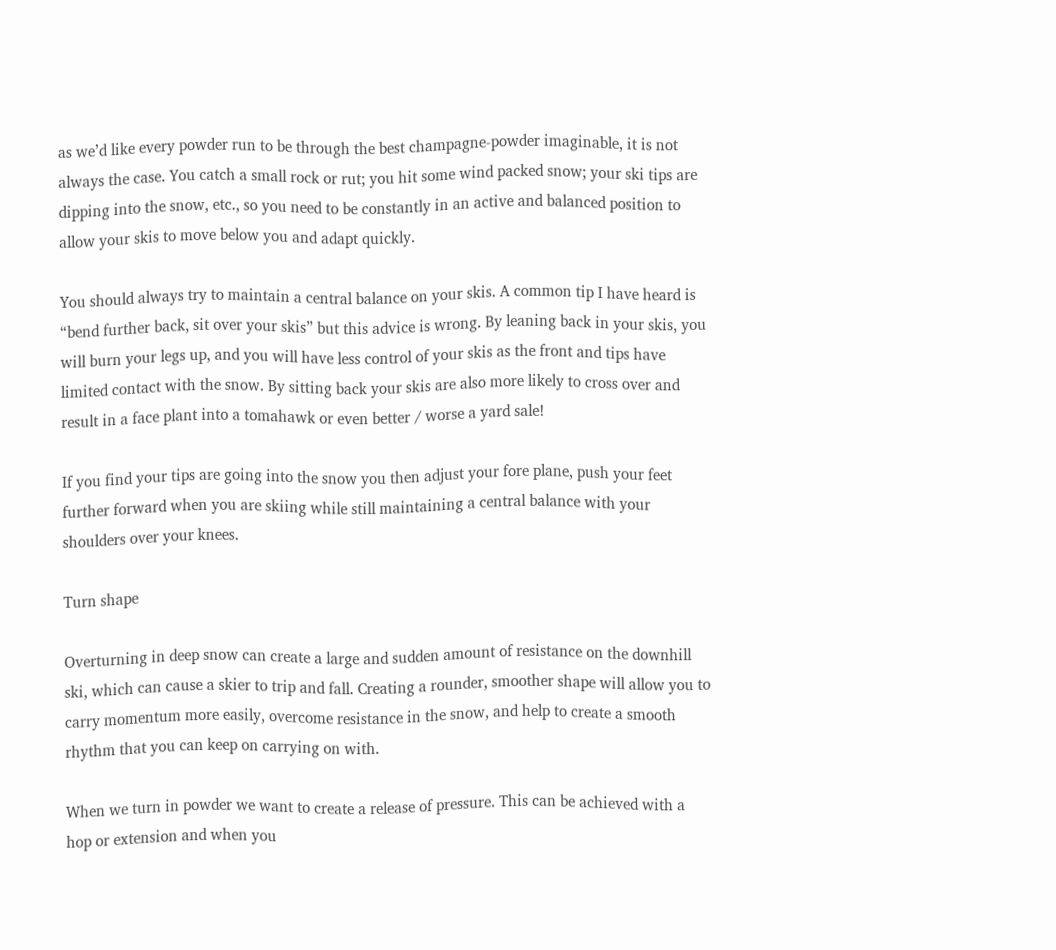as we’d like every powder run to be through the best champagne-powder imaginable, it is not always the case. You catch a small rock or rut; you hit some wind packed snow; your ski tips are dipping into the snow, etc., so you need to be constantly in an active and balanced position to allow your skis to move below you and adapt quickly.

You should always try to maintain a central balance on your skis. A common tip I have heard is “bend further back, sit over your skis” but this advice is wrong. By leaning back in your skis, you will burn your legs up, and you will have less control of your skis as the front and tips have limited contact with the snow. By sitting back your skis are also more likely to cross over and result in a face plant into a tomahawk or even better / worse a yard sale!

If you find your tips are going into the snow you then adjust your fore plane, push your feet further forward when you are skiing while still maintaining a central balance with your shoulders over your knees.

Turn shape

Overturning in deep snow can create a large and sudden amount of resistance on the downhill ski, which can cause a skier to trip and fall. Creating a rounder, smoother shape will allow you to carry momentum more easily, overcome resistance in the snow, and help to create a smooth rhythm that you can keep on carrying on with.

When we turn in powder we want to create a release of pressure. This can be achieved with a hop or extension and when you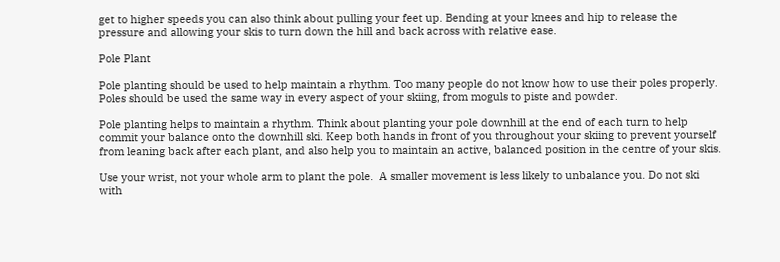get to higher speeds you can also think about pulling your feet up. Bending at your knees and hip to release the pressure and allowing your skis to turn down the hill and back across with relative ease.

Pole Plant

Pole planting should be used to help maintain a rhythm. Too many people do not know how to use their poles properly. Poles should be used the same way in every aspect of your skiing, from moguls to piste and powder.

Pole planting helps to maintain a rhythm. Think about planting your pole downhill at the end of each turn to help commit your balance onto the downhill ski. Keep both hands in front of you throughout your skiing to prevent yourself from leaning back after each plant, and also help you to maintain an active, balanced position in the centre of your skis.

Use your wrist, not your whole arm to plant the pole.  A smaller movement is less likely to unbalance you. Do not ski with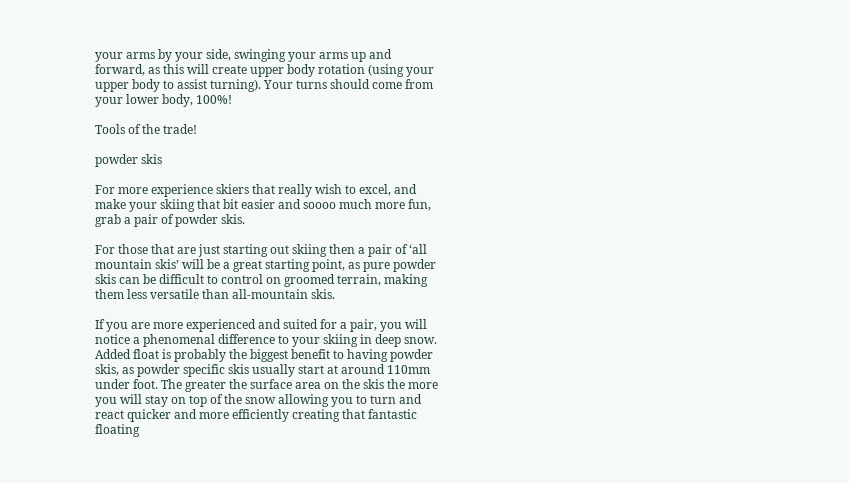your arms by your side, swinging your arms up and forward, as this will create upper body rotation (using your upper body to assist turning). Your turns should come from your lower body, 100%!

Tools of the trade!

powder skis

For more experience skiers that really wish to excel, and make your skiing that bit easier and soooo much more fun, grab a pair of powder skis.

For those that are just starting out skiing then a pair of ‘all mountain skis’ will be a great starting point, as pure powder skis can be difficult to control on groomed terrain, making them less versatile than all-mountain skis.

If you are more experienced and suited for a pair, you will notice a phenomenal difference to your skiing in deep snow. Added float is probably the biggest benefit to having powder skis, as powder specific skis usually start at around 110mm under foot. The greater the surface area on the skis the more you will stay on top of the snow allowing you to turn and react quicker and more efficiently creating that fantastic floating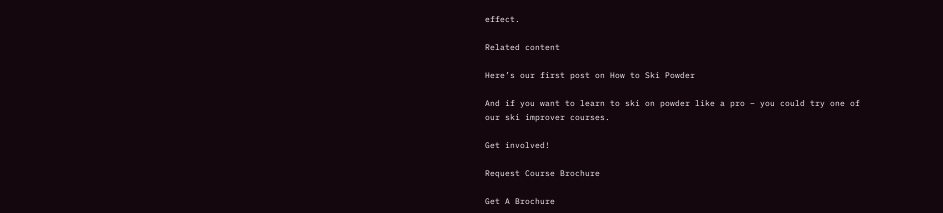effect.

Related content

Here’s our first post on How to Ski Powder

And if you want to learn to ski on powder like a pro – you could try one of our ski improver courses.

Get involved!

Request Course Brochure

Get A Brochure